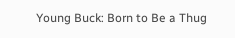Young Buck: Born to Be a Thug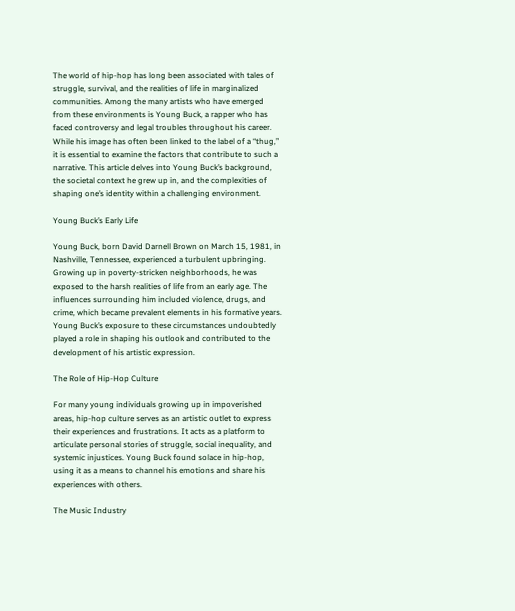The world of hip-hop has long been associated with tales of struggle, survival, and the realities of life in marginalized communities. Among the many artists who have emerged from these environments is Young Buck, a rapper who has faced controversy and legal troubles throughout his career. While his image has often been linked to the label of a “thug,” it is essential to examine the factors that contribute to such a narrative. This article delves into Young Buck’s background, the societal context he grew up in, and the complexities of shaping one’s identity within a challenging environment.

Young Buck’s Early Life

Young Buck, born David Darnell Brown on March 15, 1981, in Nashville, Tennessee, experienced a turbulent upbringing. Growing up in poverty-stricken neighborhoods, he was exposed to the harsh realities of life from an early age. The influences surrounding him included violence, drugs, and crime, which became prevalent elements in his formative years. Young Buck’s exposure to these circumstances undoubtedly played a role in shaping his outlook and contributed to the development of his artistic expression.

The Role of Hip-Hop Culture

For many young individuals growing up in impoverished areas, hip-hop culture serves as an artistic outlet to express their experiences and frustrations. It acts as a platform to articulate personal stories of struggle, social inequality, and systemic injustices. Young Buck found solace in hip-hop, using it as a means to channel his emotions and share his experiences with others.

The Music Industry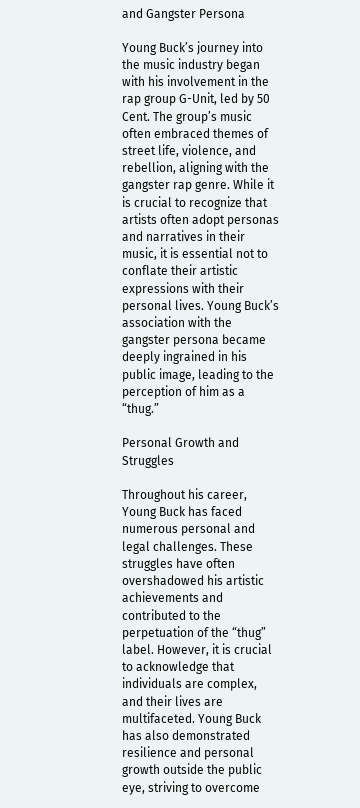and Gangster Persona

Young Buck’s journey into the music industry began with his involvement in the rap group G-Unit, led by 50 Cent. The group’s music often embraced themes of street life, violence, and rebellion, aligning with the gangster rap genre. While it is crucial to recognize that artists often adopt personas and narratives in their music, it is essential not to conflate their artistic expressions with their personal lives. Young Buck’s association with the gangster persona became deeply ingrained in his public image, leading to the perception of him as a “thug.”

Personal Growth and Struggles

Throughout his career, Young Buck has faced numerous personal and legal challenges. These struggles have often overshadowed his artistic achievements and contributed to the perpetuation of the “thug” label. However, it is crucial to acknowledge that individuals are complex, and their lives are multifaceted. Young Buck has also demonstrated resilience and personal growth outside the public eye, striving to overcome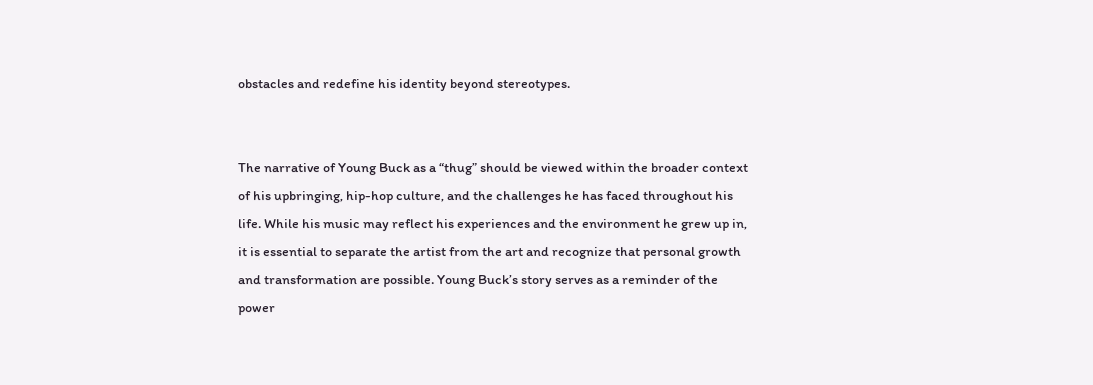obstacles and redefine his identity beyond stereotypes.


The narrative of Young Buck as a “thug” should be viewed within the broader context of his upbringing, hip-hop culture, and the challenges he has faced throughout his life. While his music may reflect his experiences and the environment he grew up in, it is essential to separate the artist from the art and recognize that personal growth and transformation are possible. Young Buck’s story serves as a reminder of the power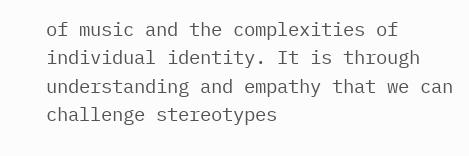of music and the complexities of individual identity. It is through understanding and empathy that we can challenge stereotypes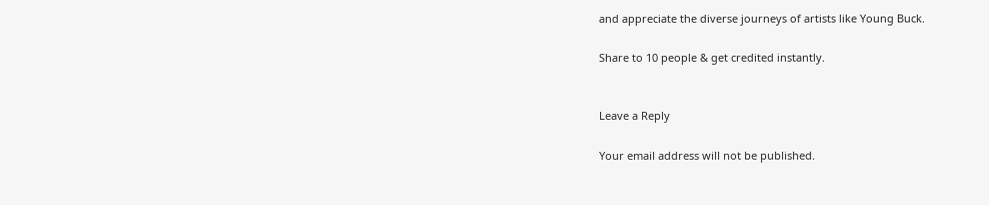and appreciate the diverse journeys of artists like Young Buck.

Share to 10 people & get credited instantly.


Leave a Reply

Your email address will not be published.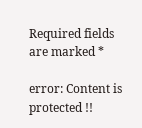Required fields are marked *

error: Content is protected !!